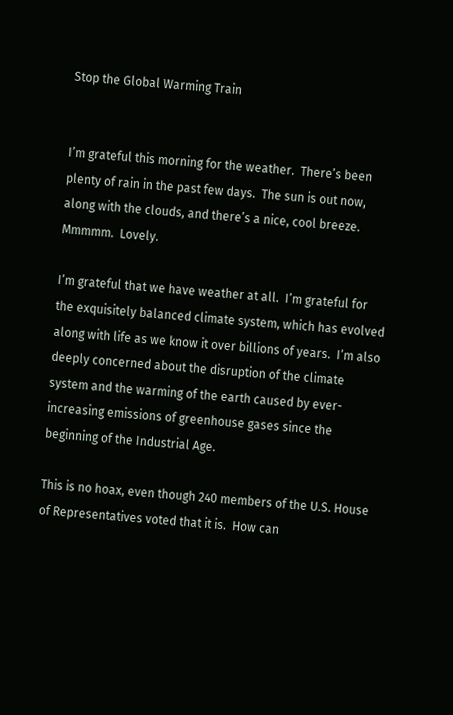Stop the Global Warming Train


I’m grateful this morning for the weather.  There’s been plenty of rain in the past few days.  The sun is out now, along with the clouds, and there’s a nice, cool breeze.  Mmmmm.  Lovely.

I’m grateful that we have weather at all.  I’m grateful for the exquisitely balanced climate system, which has evolved along with life as we know it over billions of years.  I’m also deeply concerned about the disruption of the climate system and the warming of the earth caused by ever-increasing emissions of greenhouse gases since the beginning of the Industrial Age.

This is no hoax, even though 240 members of the U.S. House of Representatives voted that it is.  How can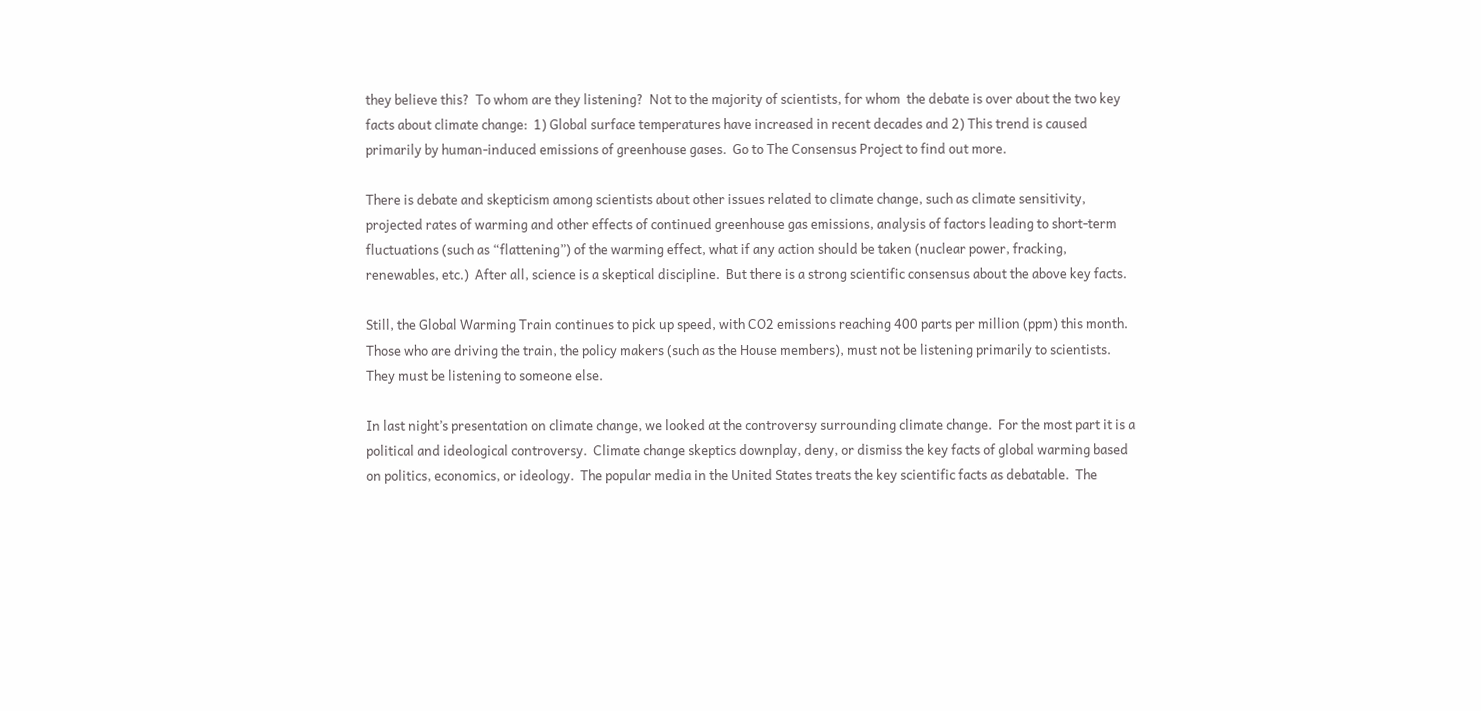they believe this?  To whom are they listening?  Not to the majority of scientists, for whom  the debate is over about the two key facts about climate change:  1) Global surface temperatures have increased in recent decades and 2) This trend is caused primarily by human-induced emissions of greenhouse gases.  Go to The Consensus Project to find out more.

There is debate and skepticism among scientists about other issues related to climate change, such as climate sensitivity, projected rates of warming and other effects of continued greenhouse gas emissions, analysis of factors leading to short-term fluctuations (such as “flattening”) of the warming effect, what if any action should be taken (nuclear power, fracking, renewables, etc.)  After all, science is a skeptical discipline.  But there is a strong scientific consensus about the above key facts.

Still, the Global Warming Train continues to pick up speed, with CO2 emissions reaching 400 parts per million (ppm) this month.  Those who are driving the train, the policy makers (such as the House members), must not be listening primarily to scientists.  They must be listening to someone else.

In last night’s presentation on climate change, we looked at the controversy surrounding climate change.  For the most part it is a political and ideological controversy.  Climate change skeptics downplay, deny, or dismiss the key facts of global warming based on politics, economics, or ideology.  The popular media in the United States treats the key scientific facts as debatable.  The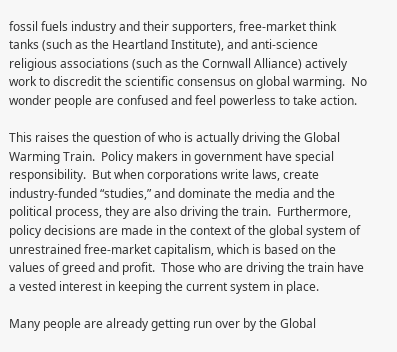fossil fuels industry and their supporters, free-market think tanks (such as the Heartland Institute), and anti-science religious associations (such as the Cornwall Alliance) actively work to discredit the scientific consensus on global warming.  No wonder people are confused and feel powerless to take action.

This raises the question of who is actually driving the Global Warming Train.  Policy makers in government have special responsibility.  But when corporations write laws, create industry-funded “studies,” and dominate the media and the political process, they are also driving the train.  Furthermore, policy decisions are made in the context of the global system of unrestrained free-market capitalism, which is based on the values of greed and profit.  Those who are driving the train have a vested interest in keeping the current system in place.

Many people are already getting run over by the Global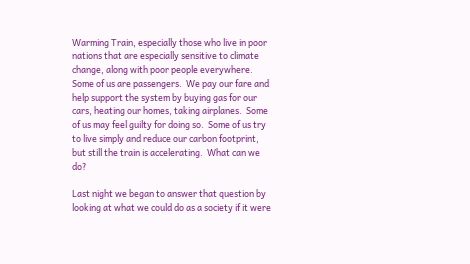Warming Train, especially those who live in poor nations that are especially sensitive to climate change, along with poor people everywhere.  Some of us are passengers.  We pay our fare and help support the system by buying gas for our cars, heating our homes, taking airplanes.  Some of us may feel guilty for doing so.  Some of us try to live simply and reduce our carbon footprint, but still the train is accelerating.  What can we do?

Last night we began to answer that question by looking at what we could do as a society if it were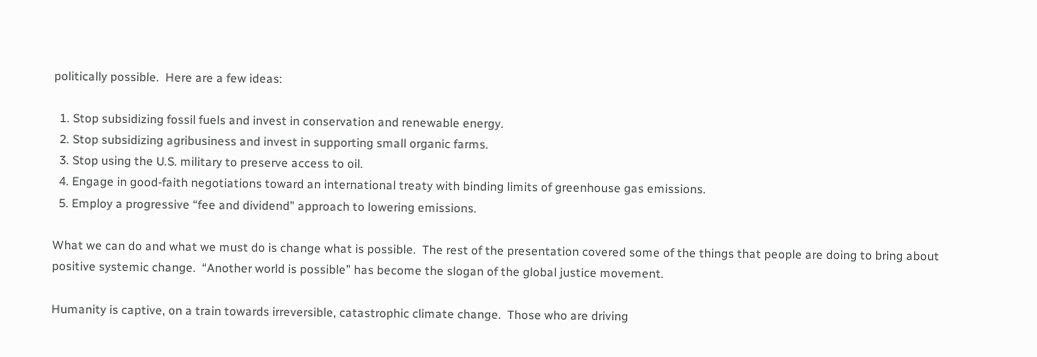politically possible.  Here are a few ideas:

  1. Stop subsidizing fossil fuels and invest in conservation and renewable energy.
  2. Stop subsidizing agribusiness and invest in supporting small organic farms.
  3. Stop using the U.S. military to preserve access to oil.
  4. Engage in good-faith negotiations toward an international treaty with binding limits of greenhouse gas emissions.
  5. Employ a progressive “fee and dividend” approach to lowering emissions.

What we can do and what we must do is change what is possible.  The rest of the presentation covered some of the things that people are doing to bring about positive systemic change.  “Another world is possible” has become the slogan of the global justice movement.

Humanity is captive, on a train towards irreversible, catastrophic climate change.  Those who are driving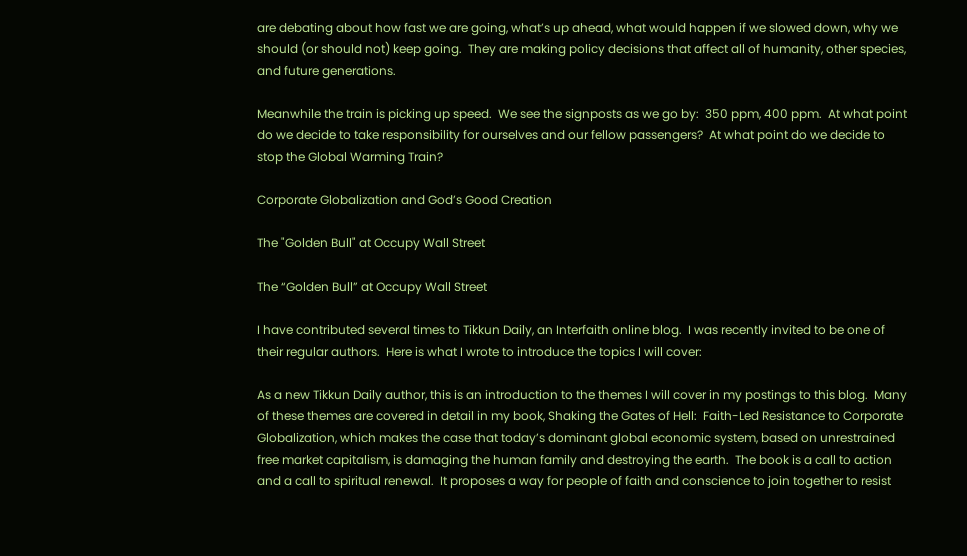are debating about how fast we are going, what’s up ahead, what would happen if we slowed down, why we should (or should not) keep going.  They are making policy decisions that affect all of humanity, other species, and future generations.

Meanwhile the train is picking up speed.  We see the signposts as we go by:  350 ppm, 400 ppm.  At what point do we decide to take responsibility for ourselves and our fellow passengers?  At what point do we decide to stop the Global Warming Train?

Corporate Globalization and God’s Good Creation

The "Golden Bull" at Occupy Wall Street

The “Golden Bull” at Occupy Wall Street

I have contributed several times to Tikkun Daily, an Interfaith online blog.  I was recently invited to be one of their regular authors.  Here is what I wrote to introduce the topics I will cover:

As a new Tikkun Daily author, this is an introduction to the themes I will cover in my postings to this blog.  Many of these themes are covered in detail in my book, Shaking the Gates of Hell:  Faith-Led Resistance to Corporate Globalization, which makes the case that today’s dominant global economic system, based on unrestrained free market capitalism, is damaging the human family and destroying the earth.  The book is a call to action and a call to spiritual renewal.  It proposes a way for people of faith and conscience to join together to resist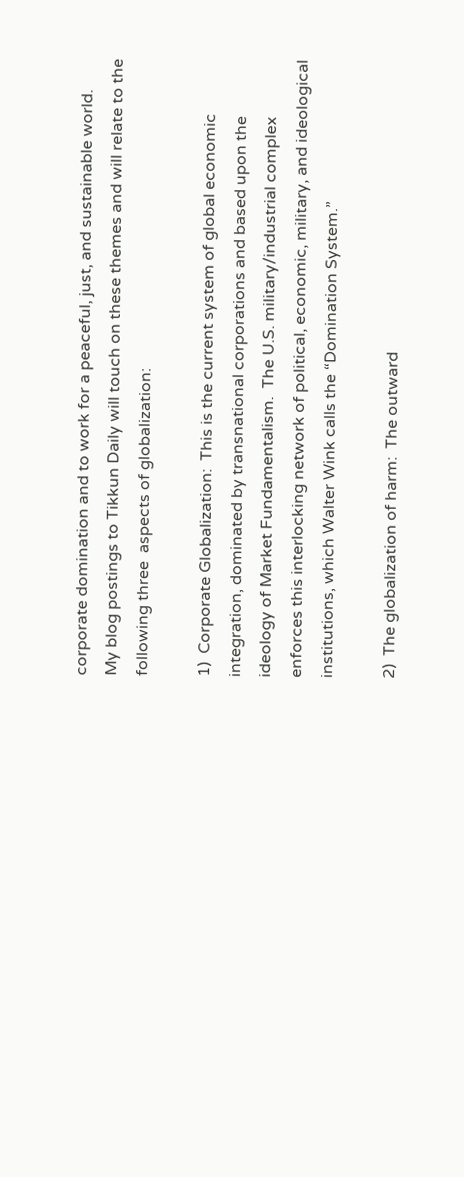corporate domination and to work for a peaceful, just, and sustainable world.   My blog postings to Tikkun Daily will touch on these themes and will relate to the following three  aspects of globalization:

1)  Corporate Globalization:  This is the current system of global economic integration, dominated by transnational corporations and based upon the ideology of Market Fundamentalism.  The U.S. military/industrial complex enforces this interlocking network of political, economic, military, and ideological institutions, which Walter Wink calls the “Domination System.”

2)  The globalization of harm:  The outward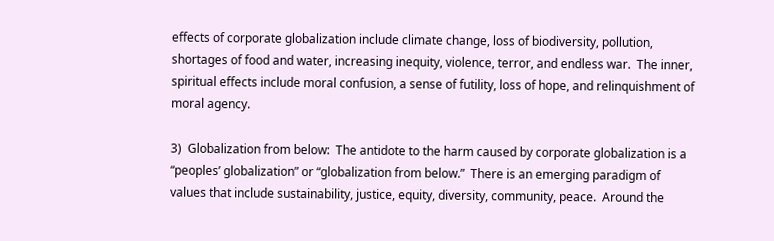effects of corporate globalization include climate change, loss of biodiversity, pollution, shortages of food and water, increasing inequity, violence, terror, and endless war.  The inner, spiritual effects include moral confusion, a sense of futility, loss of hope, and relinquishment of moral agency.

3)  Globalization from below:  The antidote to the harm caused by corporate globalization is a “peoples’ globalization” or “globalization from below.”  There is an emerging paradigm of values that include sustainability, justice, equity, diversity, community, peace.  Around the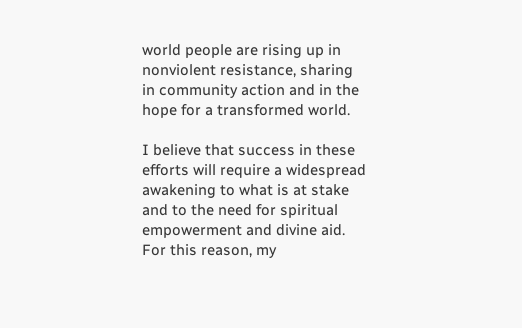world people are rising up in nonviolent resistance, sharing in community action and in the hope for a transformed world.

I believe that success in these efforts will require a widespread awakening to what is at stake and to the need for spiritual empowerment and divine aid.    For this reason, my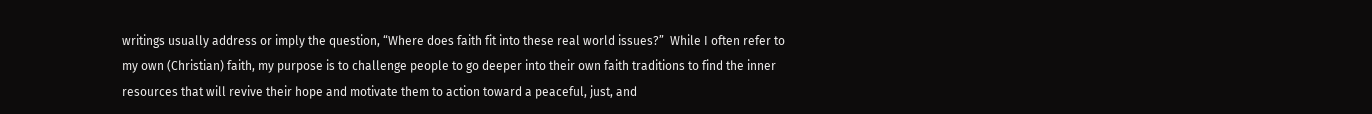writings usually address or imply the question, “Where does faith fit into these real world issues?”  While I often refer to my own (Christian) faith, my purpose is to challenge people to go deeper into their own faith traditions to find the inner resources that will revive their hope and motivate them to action toward a peaceful, just, and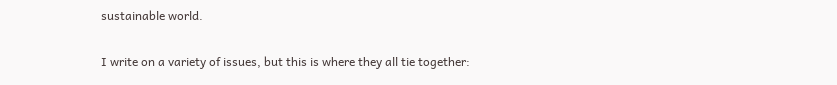sustainable world.

I write on a variety of issues, but this is where they all tie together: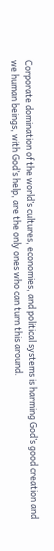Corporate domination of the world’s cultures, economies, and political systems is harming God’s good creation and we human beings, with God’s help, are the only ones who can turn this around.